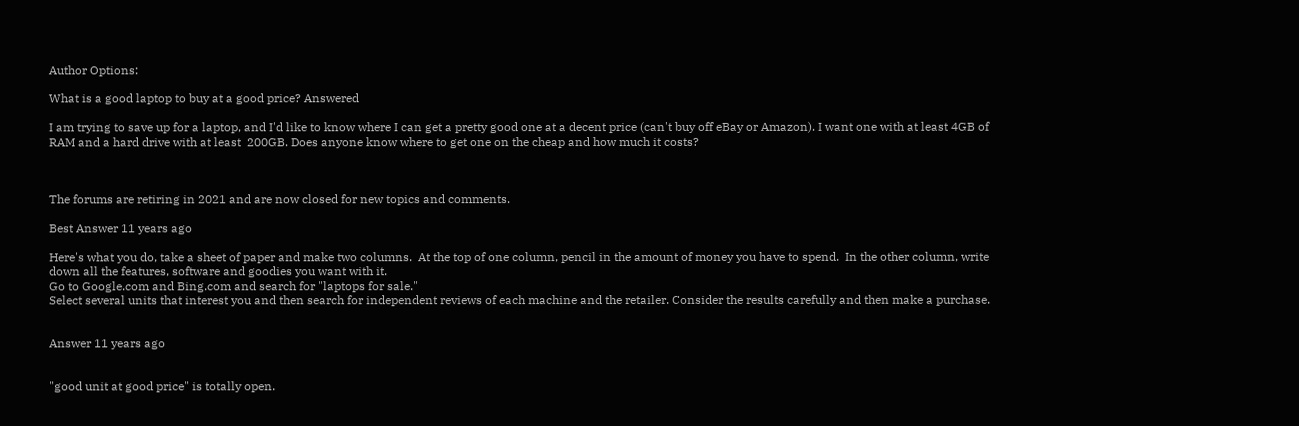Author Options:

What is a good laptop to buy at a good price? Answered

I am trying to save up for a laptop, and I'd like to know where I can get a pretty good one at a decent price (can't buy off eBay or Amazon). I want one with at least 4GB of RAM and a hard drive with at least  200GB. Does anyone know where to get one on the cheap and how much it costs?



The forums are retiring in 2021 and are now closed for new topics and comments.

Best Answer 11 years ago

Here's what you do, take a sheet of paper and make two columns.  At the top of one column, pencil in the amount of money you have to spend.  In the other column, write down all the features, software and goodies you want with it.
Go to Google.com and Bing.com and search for "laptops for sale."
Select several units that interest you and then search for independent reviews of each machine and the retailer. Consider the results carefully and then make a purchase.


Answer 11 years ago


"good unit at good price" is totally open.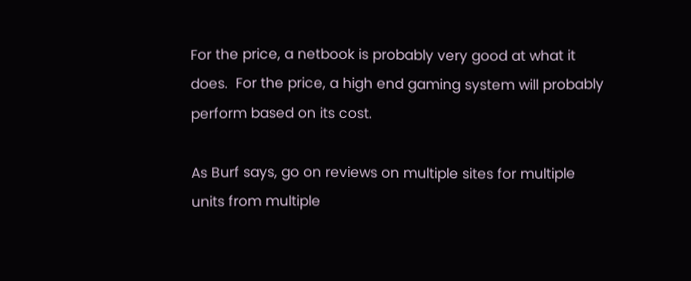For the price, a netbook is probably very good at what it does.  For the price, a high end gaming system will probably perform based on its cost.

As Burf says, go on reviews on multiple sites for multiple units from multiple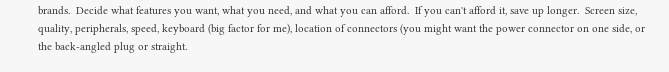brands.  Decide what features you want, what you need, and what you can afford.  If you can't afford it, save up longer.  Screen size, quality, peripherals, speed, keyboard (big factor for me), location of connectors (you might want the power connector on one side, or the back-angled plug or straight.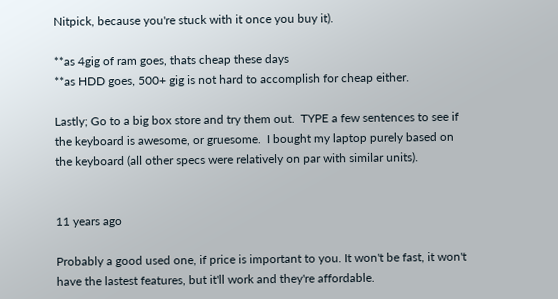Nitpick, because you're stuck with it once you buy it).

**as 4gig of ram goes, thats cheap these days
**as HDD goes, 500+ gig is not hard to accomplish for cheap either.

Lastly; Go to a big box store and try them out.  TYPE a few sentences to see if the keyboard is awesome, or gruesome.  I bought my laptop purely based on the keyboard (all other specs were relatively on par with similar units).


11 years ago

Probably a good used one, if price is important to you. It won't be fast, it won't have the lastest features, but it'll work and they're affordable.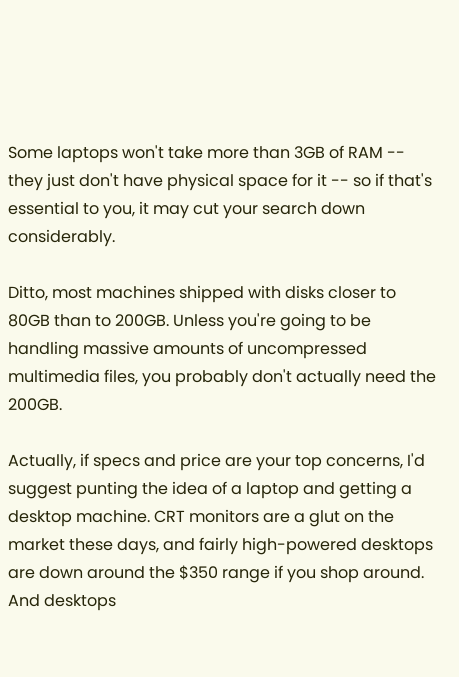Some laptops won't take more than 3GB of RAM -- they just don't have physical space for it -- so if that's essential to you, it may cut your search down considerably.

Ditto, most machines shipped with disks closer to 80GB than to 200GB. Unless you're going to be handling massive amounts of uncompressed multimedia files, you probably don't actually need the 200GB.

Actually, if specs and price are your top concerns, I'd suggest punting the idea of a laptop and getting a desktop machine. CRT monitors are a glut on the market these days, and fairly high-powered desktops are down around the $350 range if you shop around. And desktops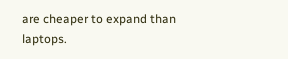are cheaper to expand than laptops.